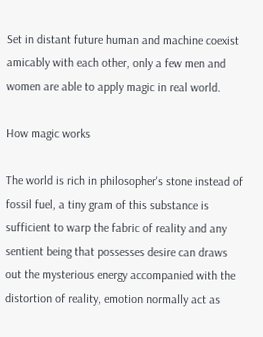Set in distant future human and machine coexist amicably with each other, only a few men and women are able to apply magic in real world.

How magic works

The world is rich in philosopher's stone instead of fossil fuel, a tiny gram of this substance is sufficient to warp the fabric of reality and any sentient being that possesses desire can draws out the mysterious energy accompanied with the distortion of reality, emotion normally act as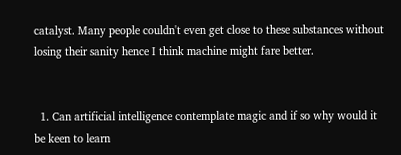catalyst. Many people couldn't even get close to these substances without losing their sanity hence I think machine might fare better.


  1. Can artificial intelligence contemplate magic and if so why would it be keen to learn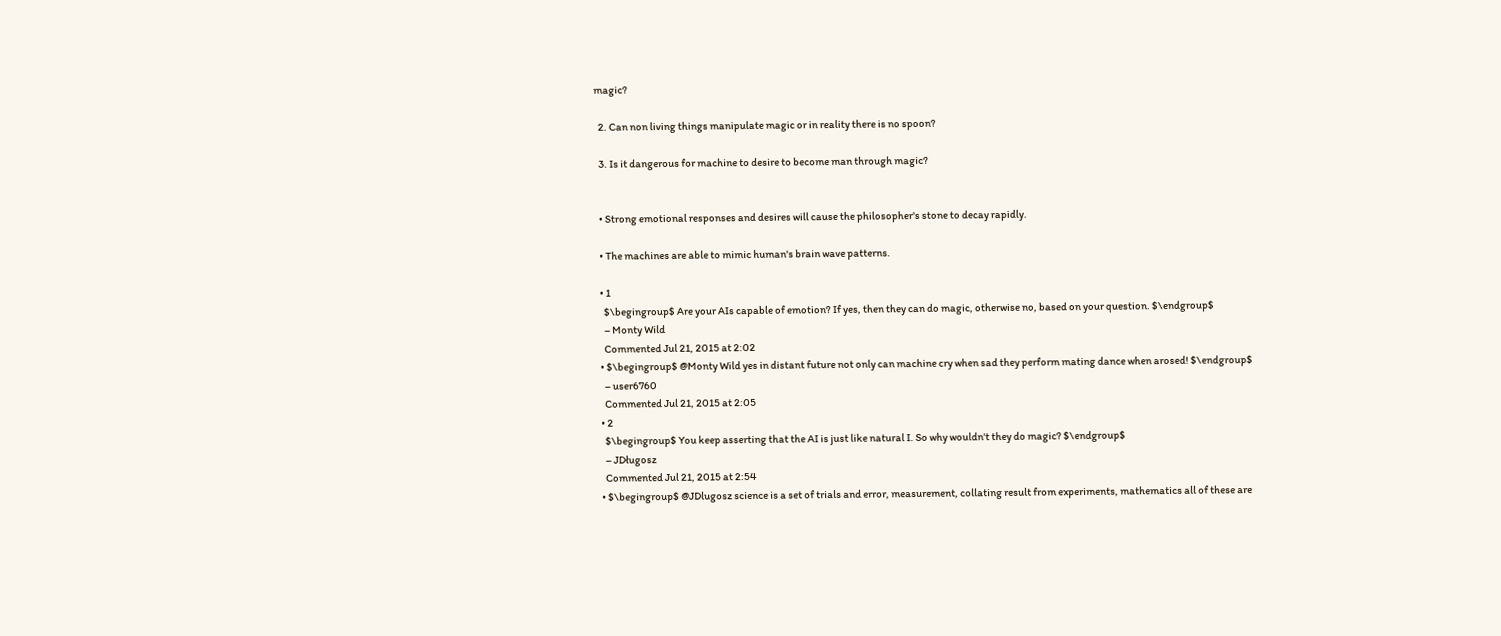magic?

  2. Can non living things manipulate magic or in reality there is no spoon?

  3. Is it dangerous for machine to desire to become man through magic?


  • Strong emotional responses and desires will cause the philosopher's stone to decay rapidly.

  • The machines are able to mimic human's brain wave patterns.

  • 1
    $\begingroup$ Are your AIs capable of emotion? If yes, then they can do magic, otherwise no, based on your question. $\endgroup$
    – Monty Wild
    Commented Jul 21, 2015 at 2:02
  • $\begingroup$ @Monty Wild yes in distant future not only can machine cry when sad they perform mating dance when arosed! $\endgroup$
    – user6760
    Commented Jul 21, 2015 at 2:05
  • 2
    $\begingroup$ You keep asserting that the AI is just like natural I. So why wouldn't they do magic? $\endgroup$
    – JDługosz
    Commented Jul 21, 2015 at 2:54
  • $\begingroup$ @JDlugosz science is a set of trials and error, measurement, collating result from experiments, mathematics all of these are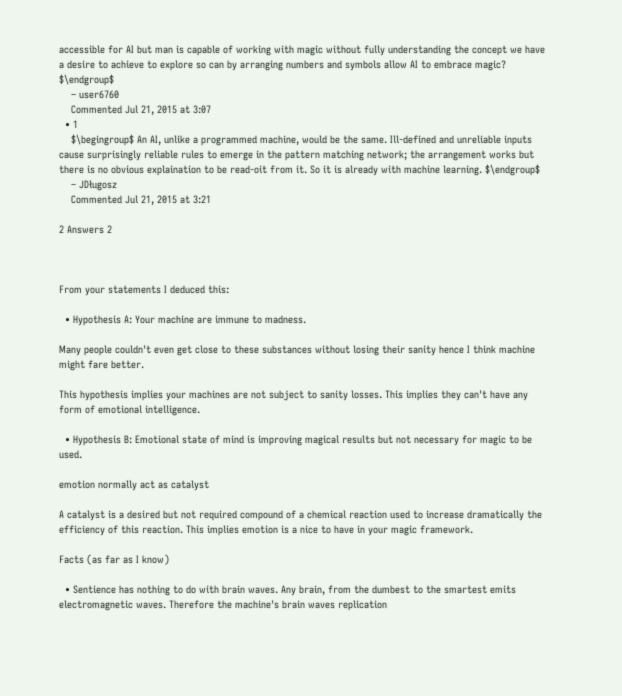accessible for AI but man is capable of working with magic without fully understanding the concept we have a desire to achieve to explore so can by arranging numbers and symbols allow AI to embrace magic? $\endgroup$
    – user6760
    Commented Jul 21, 2015 at 3:07
  • 1
    $\begingroup$ An AI, unlike a programmed machine, would be the same. Ill-defined and unreliable inputs cause surprisingly reliable rules to emerge in the pattern matching network; the arrangement works but there is no obvious explaination to be read-oit from it. So it is already with machine learning. $\endgroup$
    – JDługosz
    Commented Jul 21, 2015 at 3:21

2 Answers 2



From your statements I deduced this:

  • Hypothesis A: Your machine are immune to madness.

Many people couldn't even get close to these substances without losing their sanity hence I think machine might fare better.

This hypothesis implies your machines are not subject to sanity losses. This implies they can't have any form of emotional intelligence.

  • Hypothesis B: Emotional state of mind is improving magical results but not necessary for magic to be used.

emotion normally act as catalyst

A catalyst is a desired but not required compound of a chemical reaction used to increase dramatically the efficiency of this reaction. This implies emotion is a nice to have in your magic framework.

Facts (as far as I know)

  • Sentience has nothing to do with brain waves. Any brain, from the dumbest to the smartest emits electromagnetic waves. Therefore the machine's brain waves replication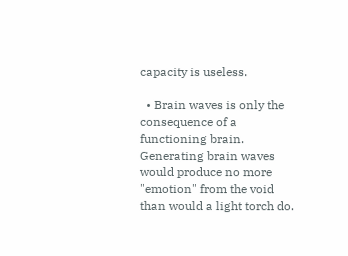capacity is useless.

  • Brain waves is only the consequence of a functioning brain. Generating brain waves would produce no more "emotion" from the void than would a light torch do.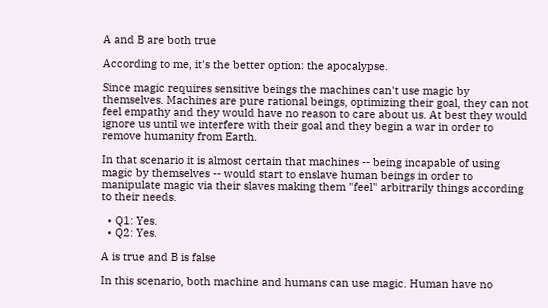A and B are both true

According to me, it's the better option: the apocalypse.

Since magic requires sensitive beings the machines can't use magic by themselves. Machines are pure rational beings, optimizing their goal, they can not feel empathy and they would have no reason to care about us. At best they would ignore us until we interfere with their goal and they begin a war in order to remove humanity from Earth.

In that scenario it is almost certain that machines -- being incapable of using magic by themselves -- would start to enslave human beings in order to manipulate magic via their slaves making them "feel" arbitrarily things according to their needs.

  • Q1: Yes.
  • Q2: Yes.

A is true and B is false

In this scenario, both machine and humans can use magic. Human have no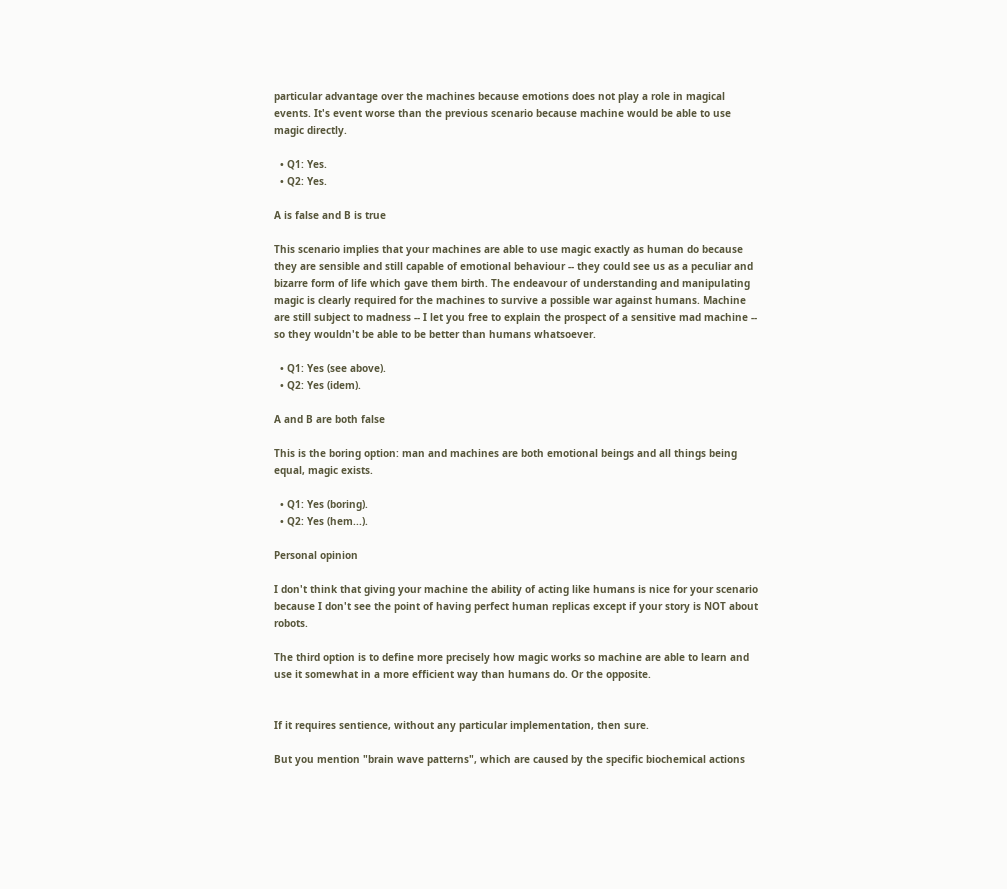particular advantage over the machines because emotions does not play a role in magical events. It's event worse than the previous scenario because machine would be able to use magic directly.

  • Q1: Yes.
  • Q2: Yes.

A is false and B is true

This scenario implies that your machines are able to use magic exactly as human do because they are sensible and still capable of emotional behaviour -- they could see us as a peculiar and bizarre form of life which gave them birth. The endeavour of understanding and manipulating magic is clearly required for the machines to survive a possible war against humans. Machine are still subject to madness -- I let you free to explain the prospect of a sensitive mad machine -- so they wouldn't be able to be better than humans whatsoever.

  • Q1: Yes (see above).
  • Q2: Yes (idem).

A and B are both false

This is the boring option: man and machines are both emotional beings and all things being equal, magic exists.

  • Q1: Yes (boring).
  • Q2: Yes (hem...).

Personal opinion

I don't think that giving your machine the ability of acting like humans is nice for your scenario because I don't see the point of having perfect human replicas except if your story is NOT about robots.

The third option is to define more precisely how magic works so machine are able to learn and use it somewhat in a more efficient way than humans do. Or the opposite.


If it requires sentience, without any particular implementation, then sure.

But you mention "brain wave patterns", which are caused by the specific biochemical actions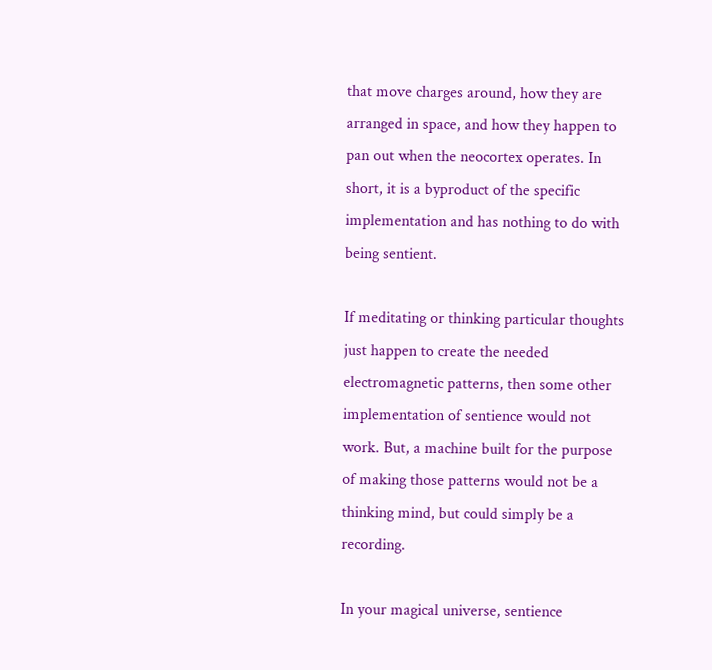that move charges around, how they are arranged in space, and how they happen to pan out when the neocortex operates. In short, it is a byproduct of the specific implementation and has nothing to do with being sentient.

If meditating or thinking particular thoughts just happen to create the needed electromagnetic patterns, then some other implementation of sentience would not work. But, a machine built for the purpose of making those patterns would not be a thinking mind, but could simply be a recording.

In your magical universe, sentience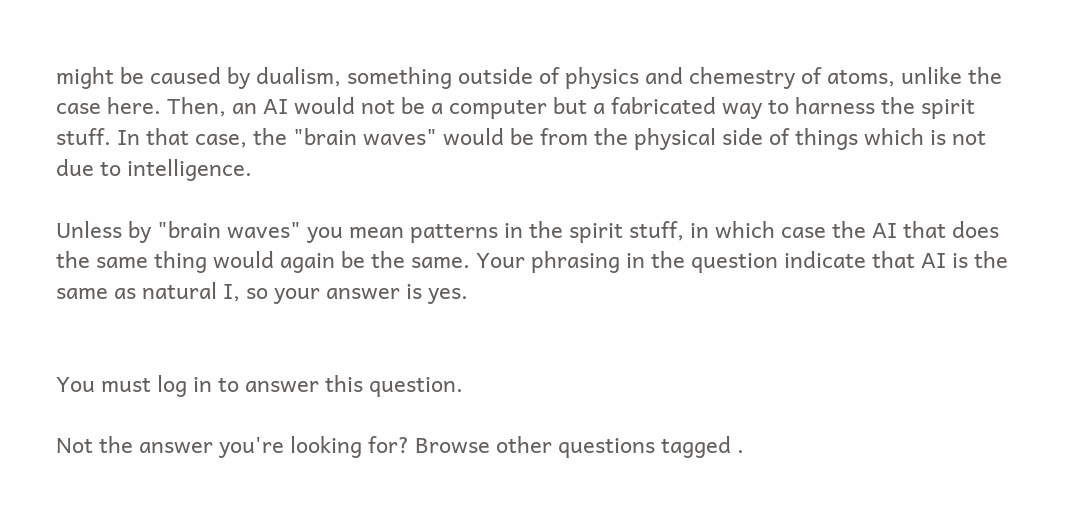might be caused by dualism, something outside of physics and chemestry of atoms, unlike the case here. Then, an AI would not be a computer but a fabricated way to harness the spirit stuff. In that case, the "brain waves" would be from the physical side of things which is not due to intelligence.

Unless by "brain waves" you mean patterns in the spirit stuff, in which case the AI that does the same thing would again be the same. Your phrasing in the question indicate that AI is the same as natural I, so your answer is yes.


You must log in to answer this question.

Not the answer you're looking for? Browse other questions tagged .